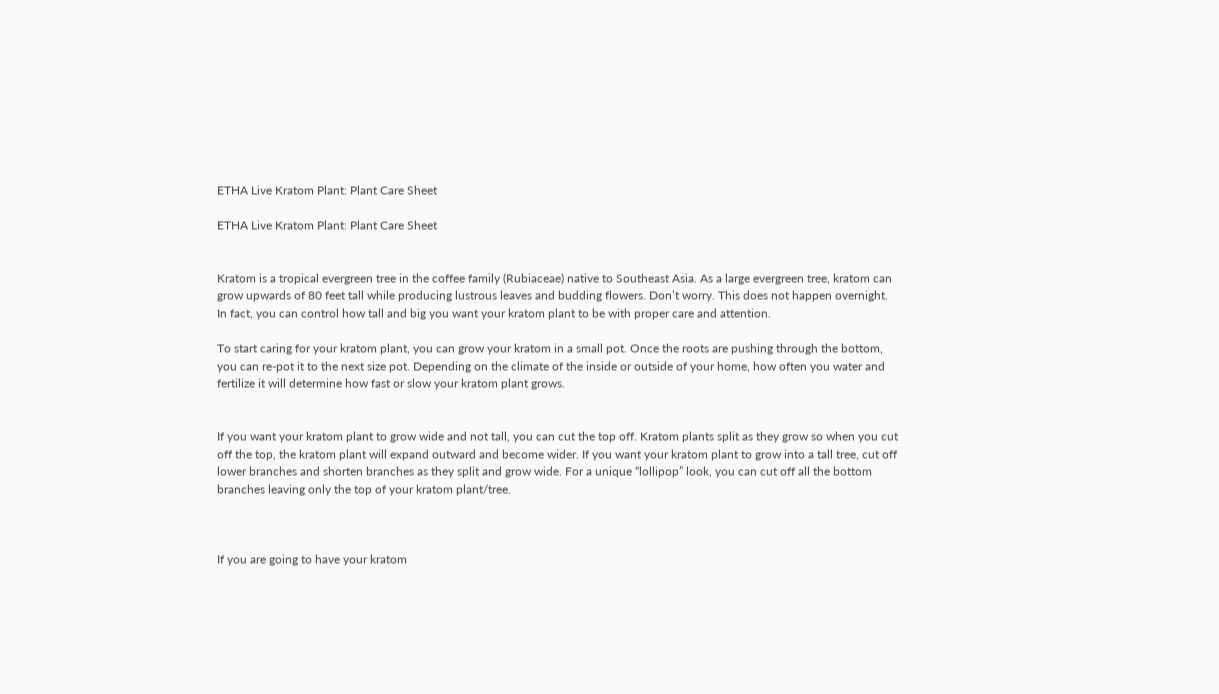ETHA Live Kratom Plant: Plant Care Sheet

ETHA Live Kratom Plant: Plant Care Sheet


Kratom is a tropical evergreen tree in the coffee family (Rubiaceae) native to Southeast Asia. As a large evergreen tree, kratom can grow upwards of 80 feet tall while producing lustrous leaves and budding flowers. Don’t worry. This does not happen overnight. In fact, you can control how tall and big you want your kratom plant to be with proper care and attention.

To start caring for your kratom plant, you can grow your kratom in a small pot. Once the roots are pushing through the bottom, you can re-pot it to the next size pot. Depending on the climate of the inside or outside of your home, how often you water and fertilize it will determine how fast or slow your kratom plant grows.


If you want your kratom plant to grow wide and not tall, you can cut the top off. Kratom plants split as they grow so when you cut off the top, the kratom plant will expand outward and become wider. If you want your kratom plant to grow into a tall tree, cut off lower branches and shorten branches as they split and grow wide. For a unique “lollipop” look, you can cut off all the bottom branches leaving only the top of your kratom plant/tree.



If you are going to have your kratom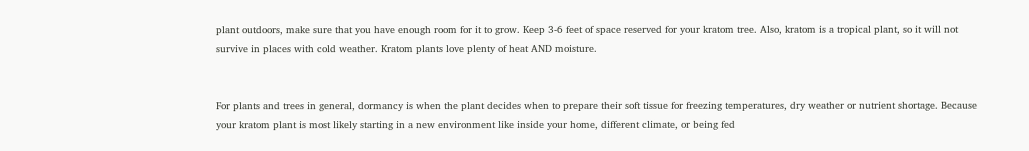plant outdoors, make sure that you have enough room for it to grow. Keep 3-6 feet of space reserved for your kratom tree. Also, kratom is a tropical plant, so it will not survive in places with cold weather. Kratom plants love plenty of heat AND moisture.


For plants and trees in general, dormancy is when the plant decides when to prepare their soft tissue for freezing temperatures, dry weather or nutrient shortage. Because your kratom plant is most likely starting in a new environment like inside your home, different climate, or being fed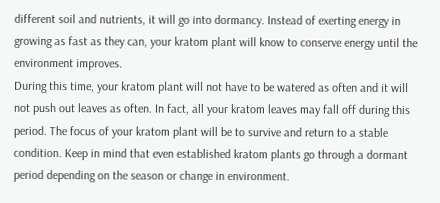different soil and nutrients, it will go into dormancy. Instead of exerting energy in growing as fast as they can, your kratom plant will know to conserve energy until the environment improves.
During this time, your kratom plant will not have to be watered as often and it will not push out leaves as often. In fact, all your kratom leaves may fall off during this period. The focus of your kratom plant will be to survive and return to a stable condition. Keep in mind that even established kratom plants go through a dormant period depending on the season or change in environment.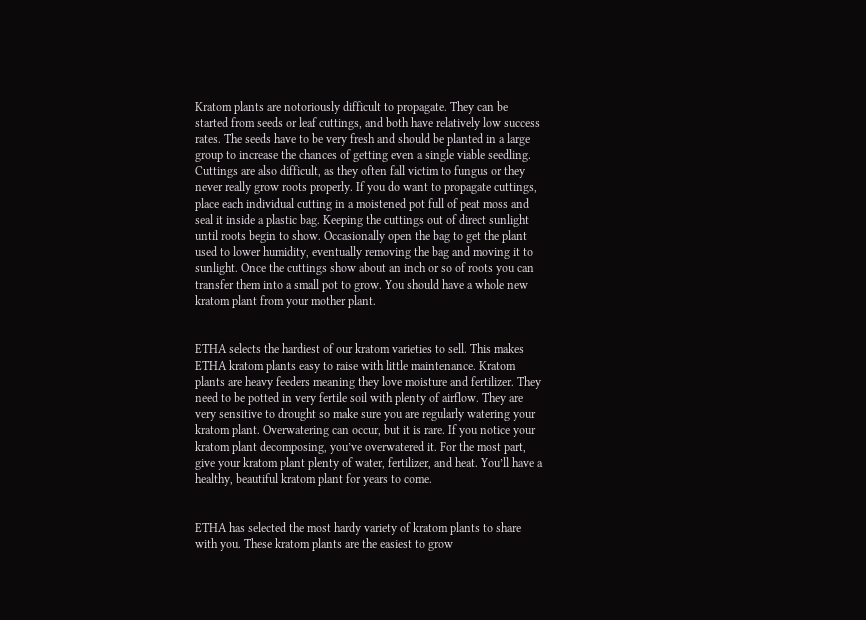Kratom plants are notoriously difficult to propagate. They can be started from seeds or leaf cuttings, and both have relatively low success rates. The seeds have to be very fresh and should be planted in a large group to increase the chances of getting even a single viable seedling. Cuttings are also difficult, as they often fall victim to fungus or they never really grow roots properly. If you do want to propagate cuttings, place each individual cutting in a moistened pot full of peat moss and seal it inside a plastic bag. Keeping the cuttings out of direct sunlight until roots begin to show. Occasionally open the bag to get the plant used to lower humidity, eventually removing the bag and moving it to sunlight. Once the cuttings show about an inch or so of roots you can transfer them into a small pot to grow. You should have a whole new kratom plant from your mother plant.


ETHA selects the hardiest of our kratom varieties to sell. This makes ETHA kratom plants easy to raise with little maintenance. Kratom plants are heavy feeders meaning they love moisture and fertilizer. They need to be potted in very fertile soil with plenty of airflow. They are very sensitive to drought so make sure you are regularly watering your kratom plant. Overwatering can occur, but it is rare. If you notice your kratom plant decomposing, you’ve overwatered it. For the most part, give your kratom plant plenty of water, fertilizer, and heat. You’ll have a healthy, beautiful kratom plant for years to come.


ETHA has selected the most hardy variety of kratom plants to share with you. These kratom plants are the easiest to grow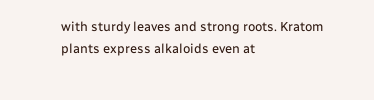with sturdy leaves and strong roots. Kratom plants express alkaloids even at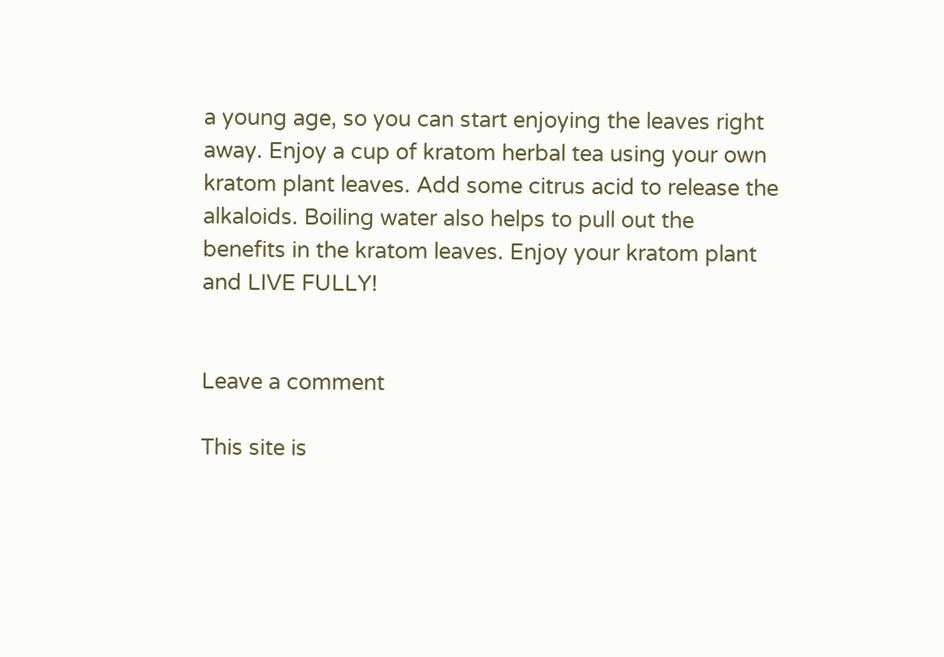a young age, so you can start enjoying the leaves right away. Enjoy a cup of kratom herbal tea using your own kratom plant leaves. Add some citrus acid to release the alkaloids. Boiling water also helps to pull out the benefits in the kratom leaves. Enjoy your kratom plant and LIVE FULLY!


Leave a comment

This site is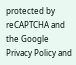protected by reCAPTCHA and the Google Privacy Policy and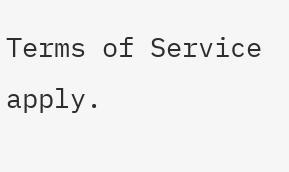Terms of Service apply.